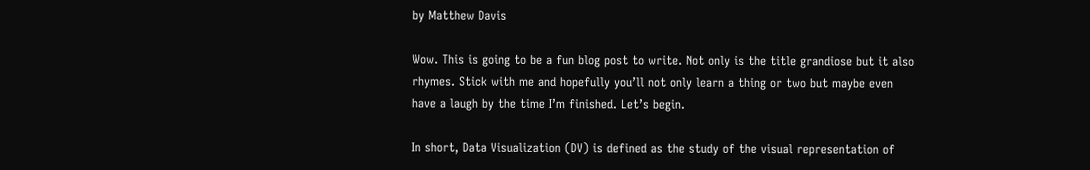by Matthew Davis

Wow. This is going to be a fun blog post to write. Not only is the title grandiose but it also rhymes. Stick with me and hopefully you’ll not only learn a thing or two but maybe even have a laugh by the time I’m finished. Let’s begin.

In short, Data Visualization (DV) is defined as the study of the visual representation of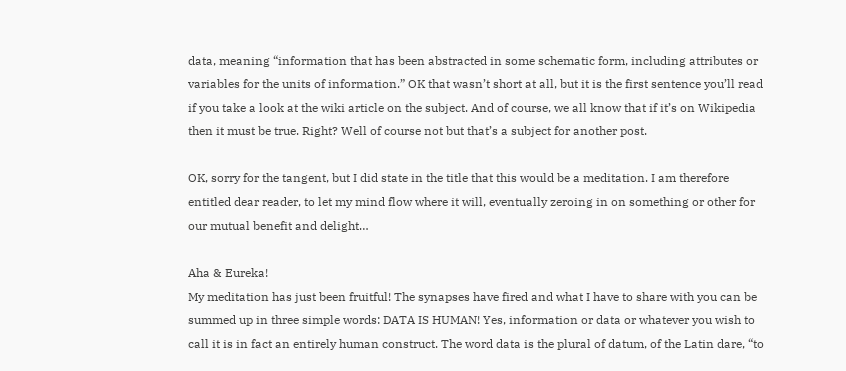data, meaning “information that has been abstracted in some schematic form, including attributes or variables for the units of information.” OK that wasn’t short at all, but it is the first sentence you’ll read if you take a look at the wiki article on the subject. And of course, we all know that if it’s on Wikipedia then it must be true. Right? Well of course not but that’s a subject for another post.

OK, sorry for the tangent, but I did state in the title that this would be a meditation. I am therefore entitled dear reader, to let my mind flow where it will, eventually zeroing in on something or other for our mutual benefit and delight…

Aha & Eureka!
My meditation has just been fruitful! The synapses have fired and what I have to share with you can be summed up in three simple words: DATA IS HUMAN! Yes, information or data or whatever you wish to call it is in fact an entirely human construct. The word data is the plural of datum, of the Latin dare, “to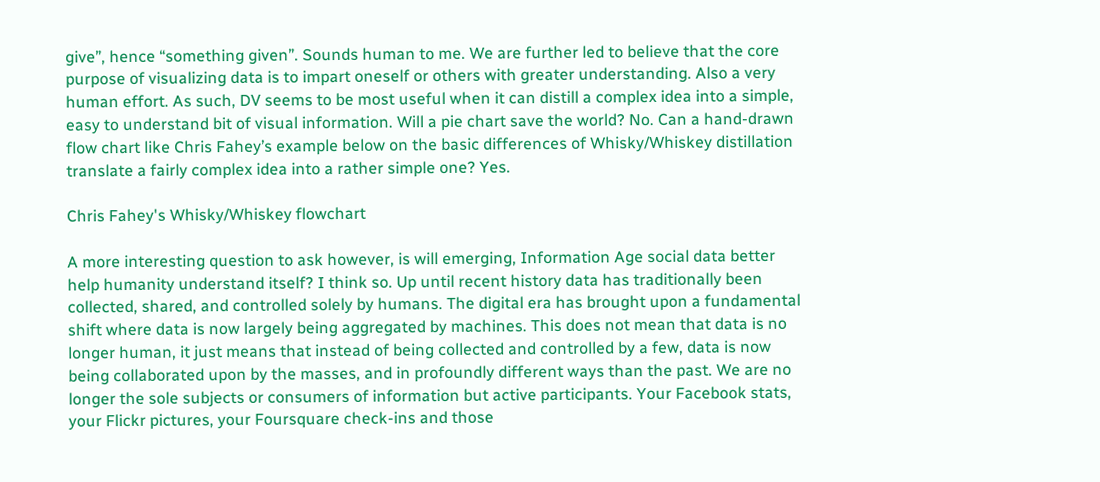give”, hence “something given”. Sounds human to me. We are further led to believe that the core purpose of visualizing data is to impart oneself or others with greater understanding. Also a very human effort. As such, DV seems to be most useful when it can distill a complex idea into a simple, easy to understand bit of visual information. Will a pie chart save the world? No. Can a hand-drawn flow chart like Chris Fahey’s example below on the basic differences of Whisky/Whiskey distillation translate a fairly complex idea into a rather simple one? Yes.

Chris Fahey's Whisky/Whiskey flowchart

A more interesting question to ask however, is will emerging, Information Age social data better help humanity understand itself? I think so. Up until recent history data has traditionally been collected, shared, and controlled solely by humans. The digital era has brought upon a fundamental shift where data is now largely being aggregated by machines. This does not mean that data is no longer human, it just means that instead of being collected and controlled by a few, data is now being collaborated upon by the masses, and in profoundly different ways than the past. We are no longer the sole subjects or consumers of information but active participants. Your Facebook stats, your Flickr pictures, your Foursquare check-ins and those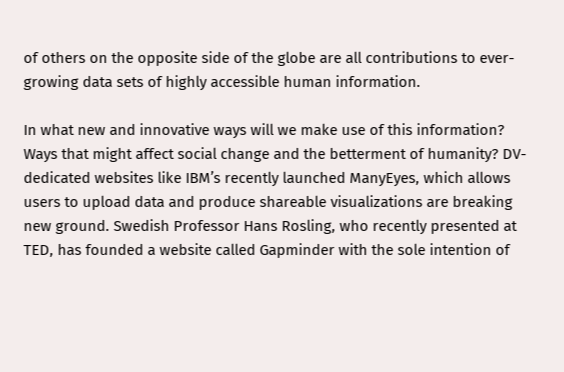of others on the opposite side of the globe are all contributions to ever-growing data sets of highly accessible human information.

In what new and innovative ways will we make use of this information? Ways that might affect social change and the betterment of humanity? DV-dedicated websites like IBM’s recently launched ManyEyes, which allows users to upload data and produce shareable visualizations are breaking new ground. Swedish Professor Hans Rosling, who recently presented at TED, has founded a website called Gapminder with the sole intention of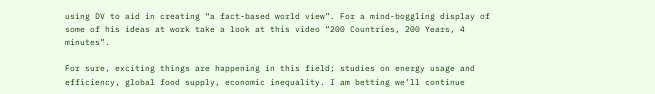using DV to aid in creating “a fact-based world view”. For a mind-boggling display of some of his ideas at work take a look at this video “200 Countries, 200 Years, 4 minutes”.

For sure, exciting things are happening in this field; studies on energy usage and efficiency, global food supply, economic inequality. I am betting we’ll continue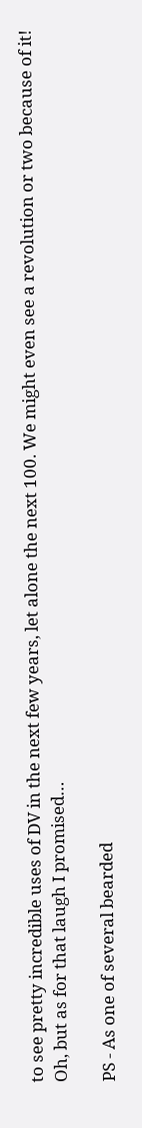to see pretty incredible uses of DV in the next few years, let alone the next 100. We might even see a revolution or two because of it! Oh, but as for that laugh I promised…

PS - As one of several bearded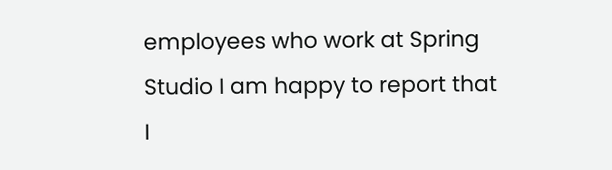employees who work at Spring Studio I am happy to report that I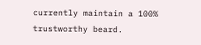currently maintain a 100% trustworthy beard.